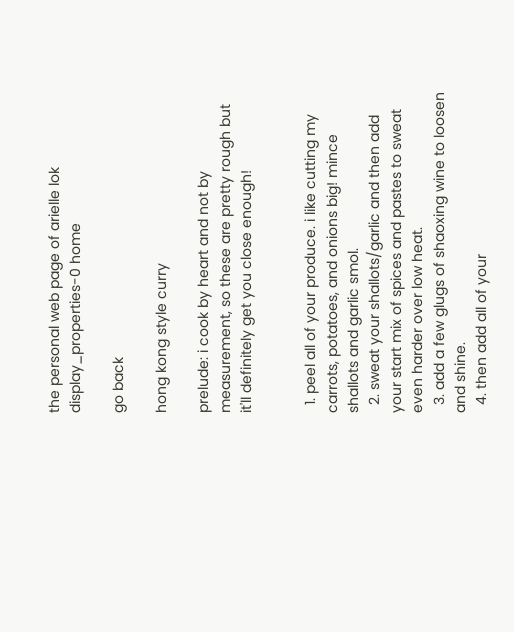the personal web page of arielle lok display_properties-0 home

go back

hong kong style curry

prelude: i cook by heart and not by measurement, so these are pretty rough but it'll definitely get you close enough!


  1. peel all of your produce. i like cutting my carrots, potatoes, and onions big! mince shallots and garlic smol.
  2. sweat your shallots/garlic and then add your start mix of spices and pastes to sweat even harder over low heat.
  3. add a few glugs of shaoxing wine to loosen and shine.
  4. then add all of your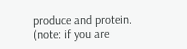produce and protein. (note: if you are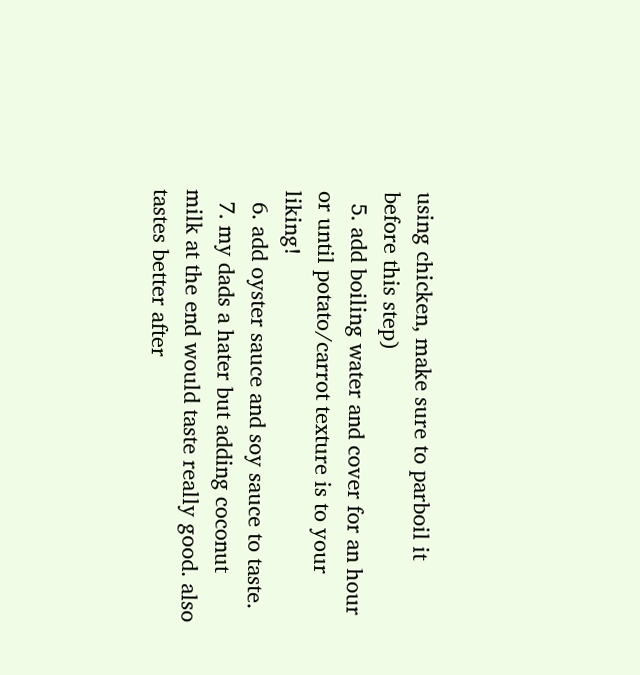using chicken, make sure to parboil it before this step)
  5. add boiling water and cover for an hour or until potato/carrot texture is to your liking!
  6. add oyster sauce and soy sauce to taste.
  7. my dads a hater but adding coconut milk at the end would taste really good. also tastes better after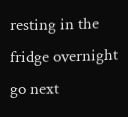resting in the fridge overnight
go next